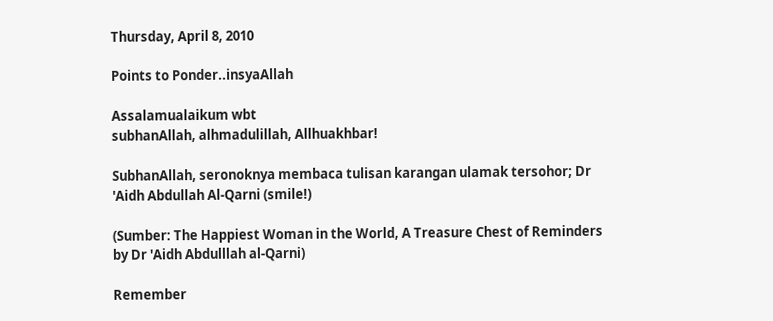Thursday, April 8, 2010

Points to Ponder..insyaAllah

Assalamualaikum wbt
subhanAllah, alhmadulillah, Allhuakhbar!

SubhanAllah, seronoknya membaca tulisan karangan ulamak tersohor; Dr 'Aidh Abdullah Al-Qarni (smile!)

(Sumber: The Happiest Woman in the World, A Treasure Chest of Reminders by Dr 'Aidh Abdulllah al-Qarni)

Remember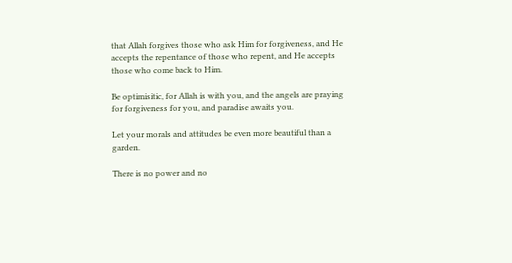that Allah forgives those who ask Him for forgiveness, and He accepts the repentance of those who repent, and He accepts those who come back to Him.

Be optimisitic, for Allah is with you, and the angels are praying for forgiveness for you, and paradise awaits you.

Let your morals and attitudes be even more beautiful than a garden.

There is no power and no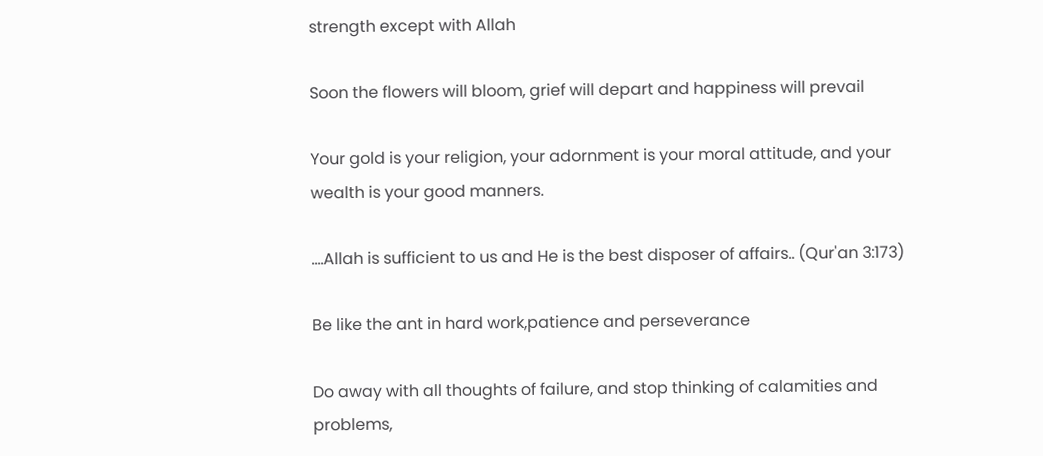strength except with Allah

Soon the flowers will bloom, grief will depart and happiness will prevail

Your gold is your religion, your adornment is your moral attitude, and your wealth is your good manners.

....Allah is sufficient to us and He is the best disposer of affairs.. (Qur'an 3:173)

Be like the ant in hard work,patience and perseverance

Do away with all thoughts of failure, and stop thinking of calamities and problems,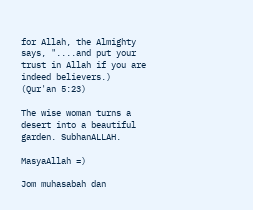for Allah, the Almighty says, "....and put your trust in Allah if you are indeed believers.) (Qur'an 5:23)

The wise woman turns a desert into a beautiful garden. SubhanALLAH.

MasyaAllah =)

Jom muhasabah dan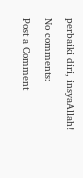perbaiki diri, insyaAllah!

No comments:

Post a Comment